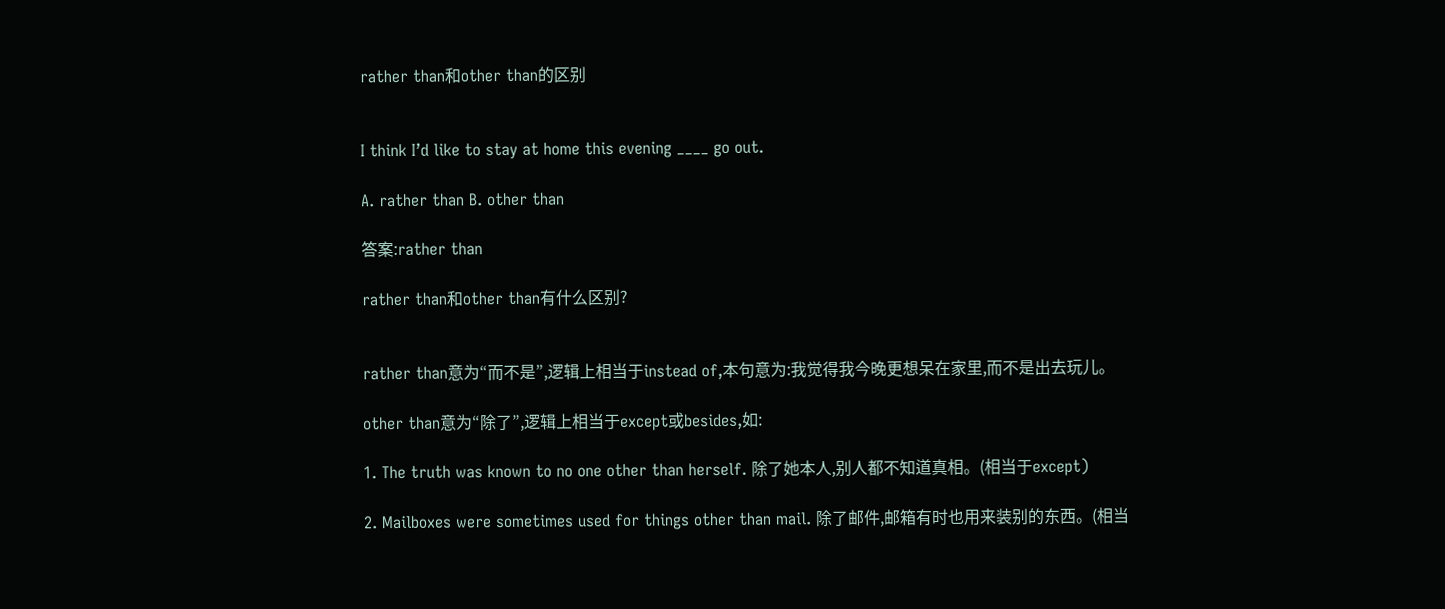rather than和other than的区别


I think I’d like to stay at home this evening ____ go out.

A. rather than B. other than

答案:rather than

rather than和other than有什么区别?


rather than意为“而不是”,逻辑上相当于instead of,本句意为:我觉得我今晚更想呆在家里,而不是出去玩儿。

other than意为“除了”,逻辑上相当于except或besides,如:

1. The truth was known to no one other than herself. 除了她本人,别人都不知道真相。(相当于except)

2. Mailboxes were sometimes used for things other than mail. 除了邮件,邮箱有时也用来装别的东西。(相当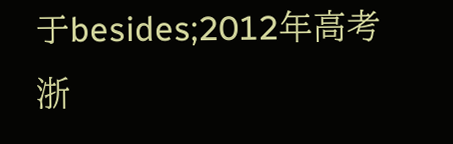于besides;2012年高考浙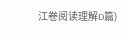江卷阅读理解D篇)